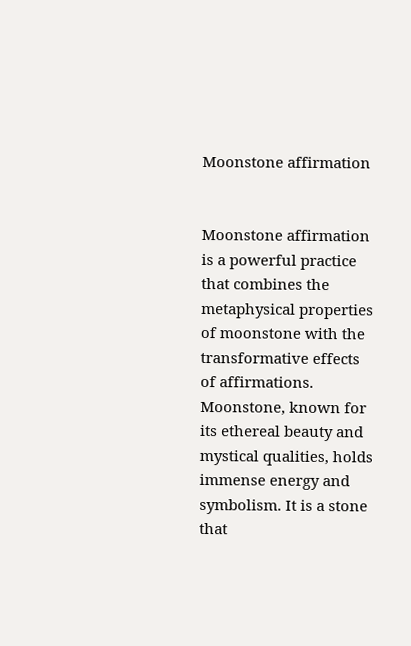Moonstone affirmation


Moonstone affirmation is a powerful practice that combines the metaphysical properties of moonstone with the transformative effects of affirmations. Moonstone, known for its ethereal beauty and mystical qualities, holds immense energy and symbolism. It is a stone that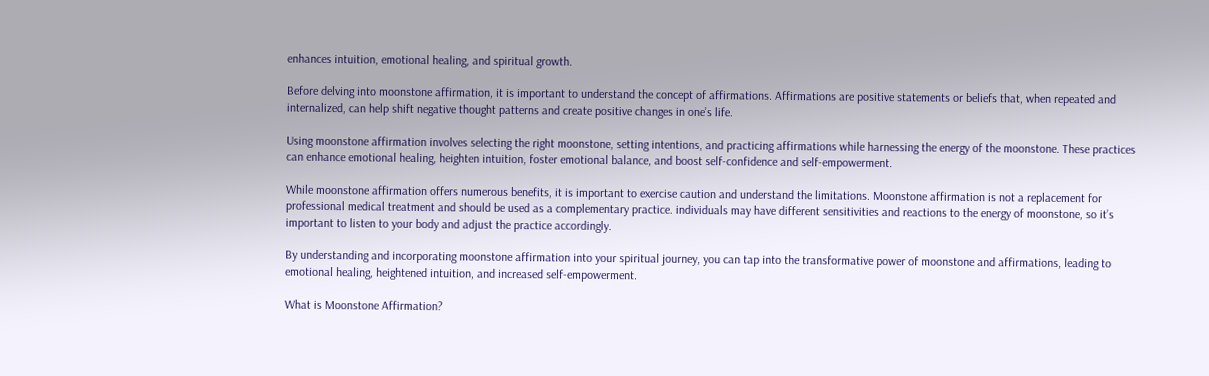enhances intuition, emotional healing, and spiritual growth.

Before delving into moonstone affirmation, it is important to understand the concept of affirmations. Affirmations are positive statements or beliefs that, when repeated and internalized, can help shift negative thought patterns and create positive changes in one’s life.

Using moonstone affirmation involves selecting the right moonstone, setting intentions, and practicing affirmations while harnessing the energy of the moonstone. These practices can enhance emotional healing, heighten intuition, foster emotional balance, and boost self-confidence and self-empowerment.

While moonstone affirmation offers numerous benefits, it is important to exercise caution and understand the limitations. Moonstone affirmation is not a replacement for professional medical treatment and should be used as a complementary practice. individuals may have different sensitivities and reactions to the energy of moonstone, so it’s important to listen to your body and adjust the practice accordingly.

By understanding and incorporating moonstone affirmation into your spiritual journey, you can tap into the transformative power of moonstone and affirmations, leading to emotional healing, heightened intuition, and increased self-empowerment.

What is Moonstone Affirmation?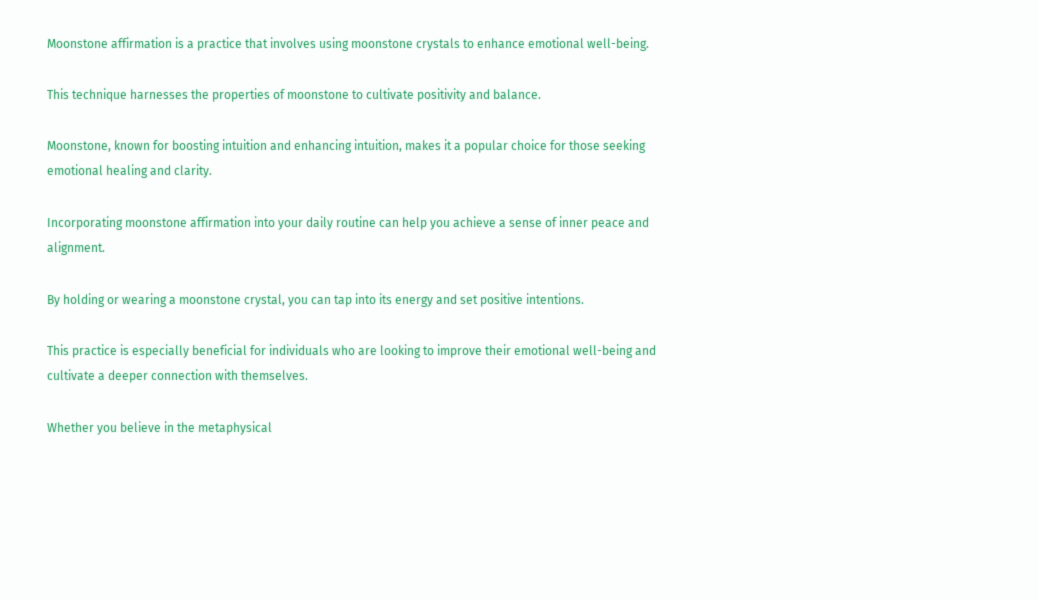Moonstone affirmation is a practice that involves using moonstone crystals to enhance emotional well-being.

This technique harnesses the properties of moonstone to cultivate positivity and balance.

Moonstone, known for boosting intuition and enhancing intuition, makes it a popular choice for those seeking emotional healing and clarity.

Incorporating moonstone affirmation into your daily routine can help you achieve a sense of inner peace and alignment.

By holding or wearing a moonstone crystal, you can tap into its energy and set positive intentions.

This practice is especially beneficial for individuals who are looking to improve their emotional well-being and cultivate a deeper connection with themselves.

Whether you believe in the metaphysical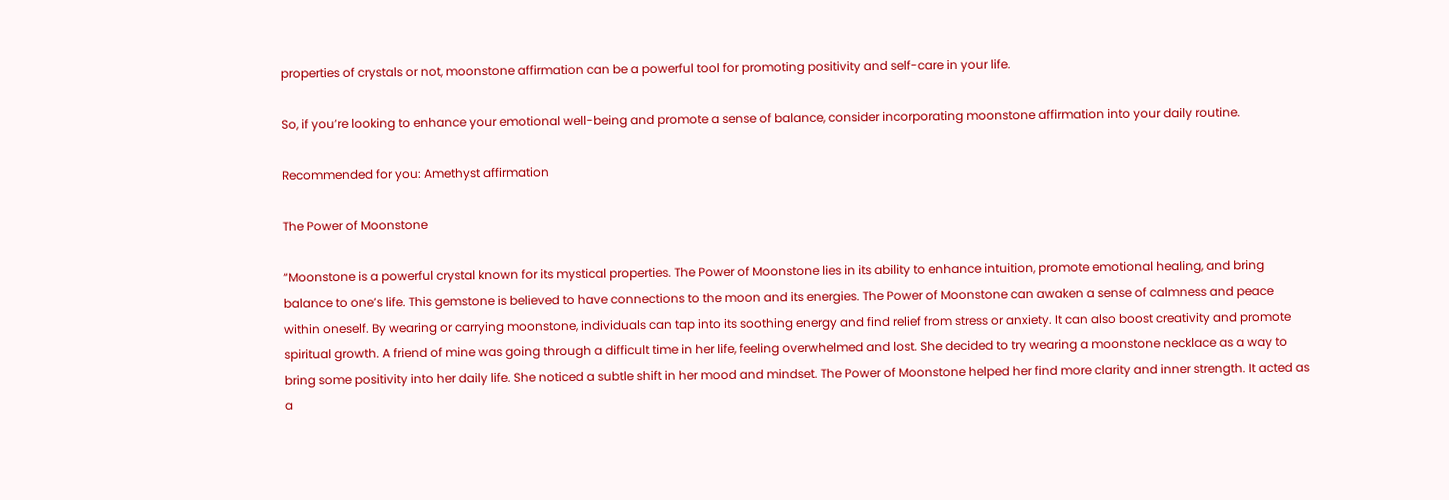properties of crystals or not, moonstone affirmation can be a powerful tool for promoting positivity and self-care in your life.

So, if you’re looking to enhance your emotional well-being and promote a sense of balance, consider incorporating moonstone affirmation into your daily routine.

Recommended for you: Amethyst affirmation

The Power of Moonstone

“Moonstone is a powerful crystal known for its mystical properties. The Power of Moonstone lies in its ability to enhance intuition, promote emotional healing, and bring balance to one’s life. This gemstone is believed to have connections to the moon and its energies. The Power of Moonstone can awaken a sense of calmness and peace within oneself. By wearing or carrying moonstone, individuals can tap into its soothing energy and find relief from stress or anxiety. It can also boost creativity and promote spiritual growth. A friend of mine was going through a difficult time in her life, feeling overwhelmed and lost. She decided to try wearing a moonstone necklace as a way to bring some positivity into her daily life. She noticed a subtle shift in her mood and mindset. The Power of Moonstone helped her find more clarity and inner strength. It acted as a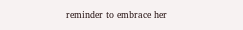reminder to embrace her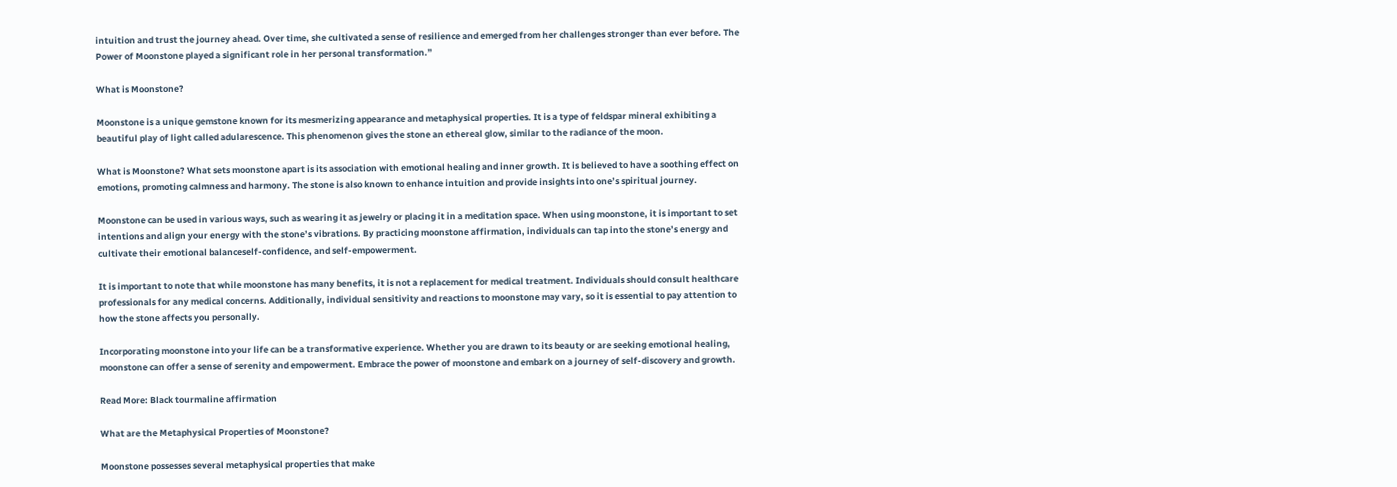intuition and trust the journey ahead. Over time, she cultivated a sense of resilience and emerged from her challenges stronger than ever before. The Power of Moonstone played a significant role in her personal transformation.”

What is Moonstone?

Moonstone is a unique gemstone known for its mesmerizing appearance and metaphysical properties. It is a type of feldspar mineral exhibiting a beautiful play of light called adularescence. This phenomenon gives the stone an ethereal glow, similar to the radiance of the moon.

What is Moonstone? What sets moonstone apart is its association with emotional healing and inner growth. It is believed to have a soothing effect on emotions, promoting calmness and harmony. The stone is also known to enhance intuition and provide insights into one’s spiritual journey.

Moonstone can be used in various ways, such as wearing it as jewelry or placing it in a meditation space. When using moonstone, it is important to set intentions and align your energy with the stone’s vibrations. By practicing moonstone affirmation, individuals can tap into the stone’s energy and cultivate their emotional balanceself-confidence, and self-empowerment.

It is important to note that while moonstone has many benefits, it is not a replacement for medical treatment. Individuals should consult healthcare professionals for any medical concerns. Additionally, individual sensitivity and reactions to moonstone may vary, so it is essential to pay attention to how the stone affects you personally.

Incorporating moonstone into your life can be a transformative experience. Whether you are drawn to its beauty or are seeking emotional healing, moonstone can offer a sense of serenity and empowerment. Embrace the power of moonstone and embark on a journey of self-discovery and growth.

Read More: Black tourmaline affirmation

What are the Metaphysical Properties of Moonstone?

Moonstone possesses several metaphysical properties that make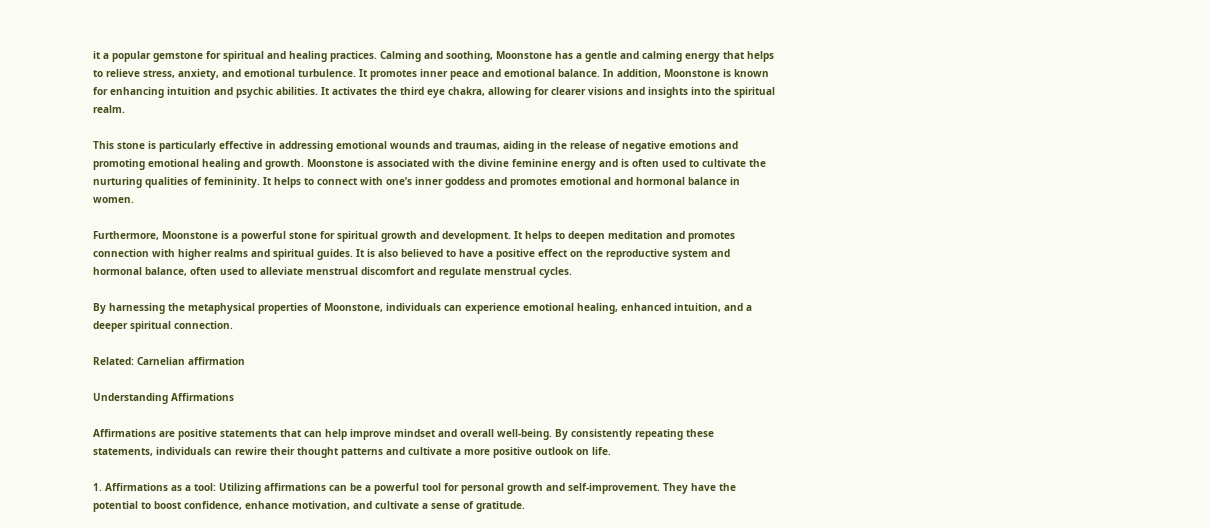it a popular gemstone for spiritual and healing practices. Calming and soothing, Moonstone has a gentle and calming energy that helps to relieve stress, anxiety, and emotional turbulence. It promotes inner peace and emotional balance. In addition, Moonstone is known for enhancing intuition and psychic abilities. It activates the third eye chakra, allowing for clearer visions and insights into the spiritual realm.

This stone is particularly effective in addressing emotional wounds and traumas, aiding in the release of negative emotions and promoting emotional healing and growth. Moonstone is associated with the divine feminine energy and is often used to cultivate the nurturing qualities of femininity. It helps to connect with one’s inner goddess and promotes emotional and hormonal balance in women.

Furthermore, Moonstone is a powerful stone for spiritual growth and development. It helps to deepen meditation and promotes connection with higher realms and spiritual guides. It is also believed to have a positive effect on the reproductive system and hormonal balance, often used to alleviate menstrual discomfort and regulate menstrual cycles.

By harnessing the metaphysical properties of Moonstone, individuals can experience emotional healing, enhanced intuition, and a deeper spiritual connection.

Related: Carnelian affirmation

Understanding Affirmations

Affirmations are positive statements that can help improve mindset and overall well-being. By consistently repeating these statements, individuals can rewire their thought patterns and cultivate a more positive outlook on life.

1. Affirmations as a tool: Utilizing affirmations can be a powerful tool for personal growth and self-improvement. They have the potential to boost confidence, enhance motivation, and cultivate a sense of gratitude.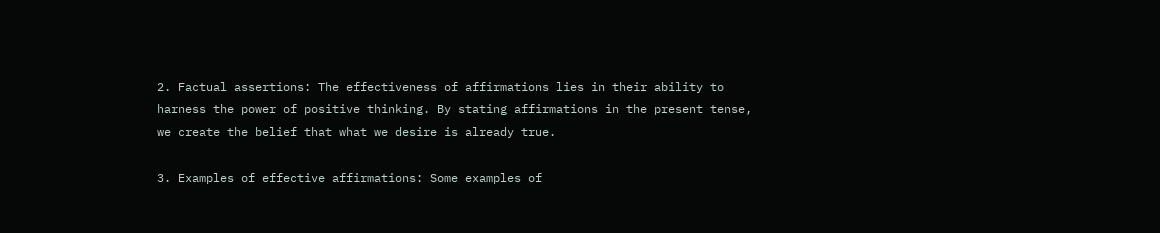2. Factual assertions: The effectiveness of affirmations lies in their ability to harness the power of positive thinking. By stating affirmations in the present tense, we create the belief that what we desire is already true.

3. Examples of effective affirmations: Some examples of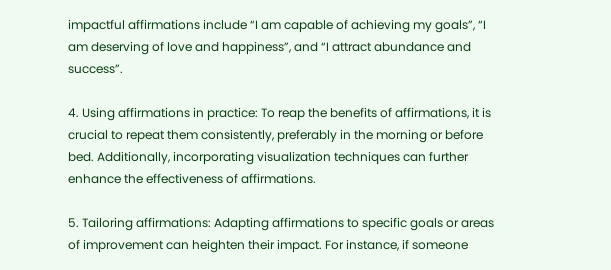impactful affirmations include “I am capable of achieving my goals”, “I am deserving of love and happiness”, and “I attract abundance and success”.

4. Using affirmations in practice: To reap the benefits of affirmations, it is crucial to repeat them consistently, preferably in the morning or before bed. Additionally, incorporating visualization techniques can further enhance the effectiveness of affirmations.

5. Tailoring affirmations: Adapting affirmations to specific goals or areas of improvement can heighten their impact. For instance, if someone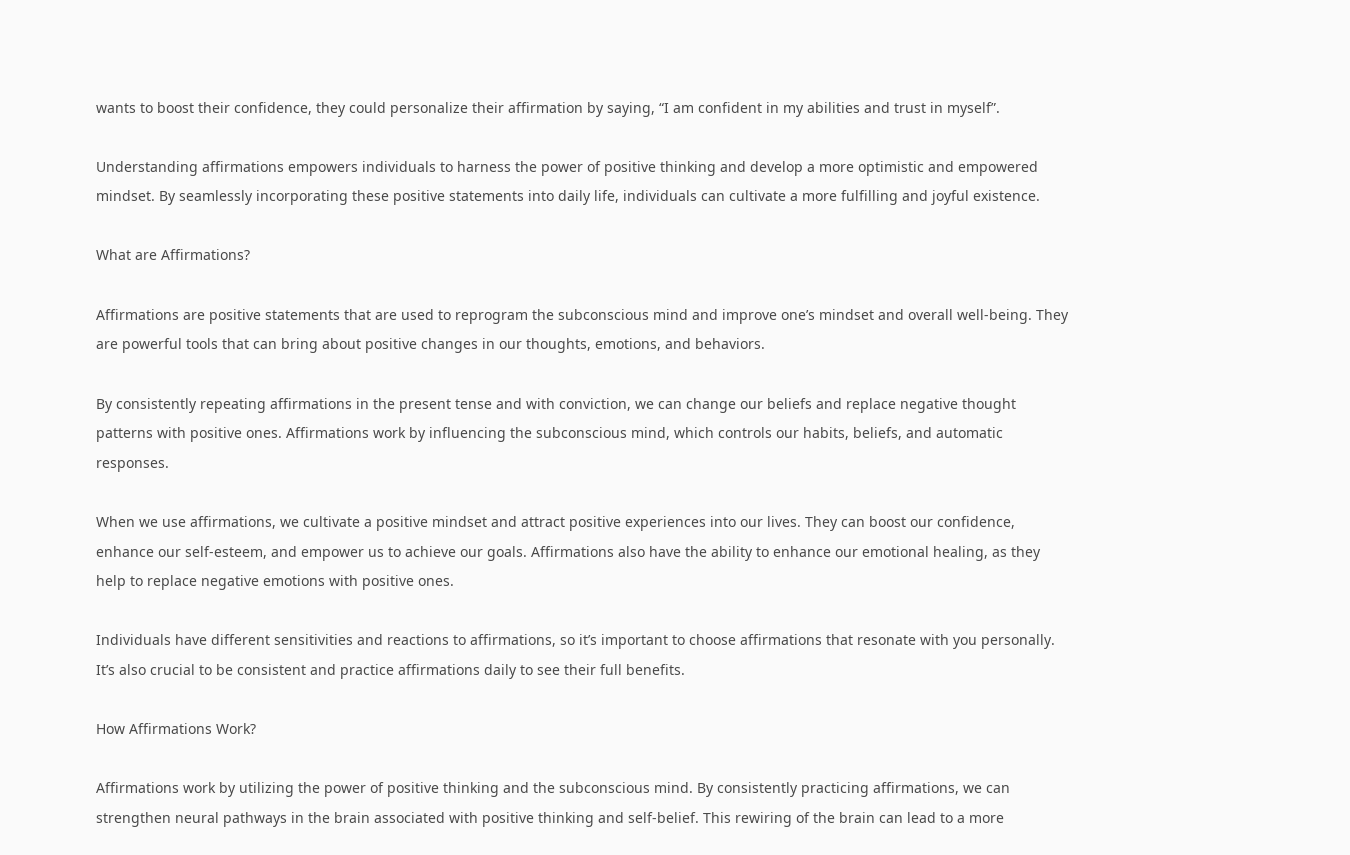wants to boost their confidence, they could personalize their affirmation by saying, “I am confident in my abilities and trust in myself”.

Understanding affirmations empowers individuals to harness the power of positive thinking and develop a more optimistic and empowered mindset. By seamlessly incorporating these positive statements into daily life, individuals can cultivate a more fulfilling and joyful existence.

What are Affirmations?

Affirmations are positive statements that are used to reprogram the subconscious mind and improve one’s mindset and overall well-being. They are powerful tools that can bring about positive changes in our thoughts, emotions, and behaviors.

By consistently repeating affirmations in the present tense and with conviction, we can change our beliefs and replace negative thought patterns with positive ones. Affirmations work by influencing the subconscious mind, which controls our habits, beliefs, and automatic responses.

When we use affirmations, we cultivate a positive mindset and attract positive experiences into our lives. They can boost our confidence, enhance our self-esteem, and empower us to achieve our goals. Affirmations also have the ability to enhance our emotional healing, as they help to replace negative emotions with positive ones.

Individuals have different sensitivities and reactions to affirmations, so it’s important to choose affirmations that resonate with you personally. It’s also crucial to be consistent and practice affirmations daily to see their full benefits.

How Affirmations Work?

Affirmations work by utilizing the power of positive thinking and the subconscious mind. By consistently practicing affirmations, we can strengthen neural pathways in the brain associated with positive thinking and self-belief. This rewiring of the brain can lead to a more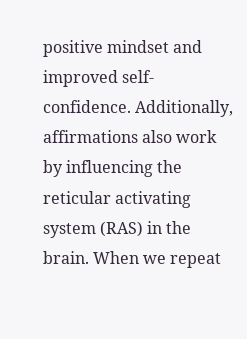positive mindset and improved self-confidence. Additionally, affirmations also work by influencing the reticular activating system (RAS) in the brain. When we repeat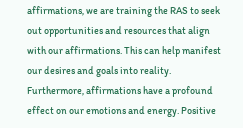affirmations, we are training the RAS to seek out opportunities and resources that align with our affirmations. This can help manifest our desires and goals into reality. Furthermore, affirmations have a profound effect on our emotions and energy. Positive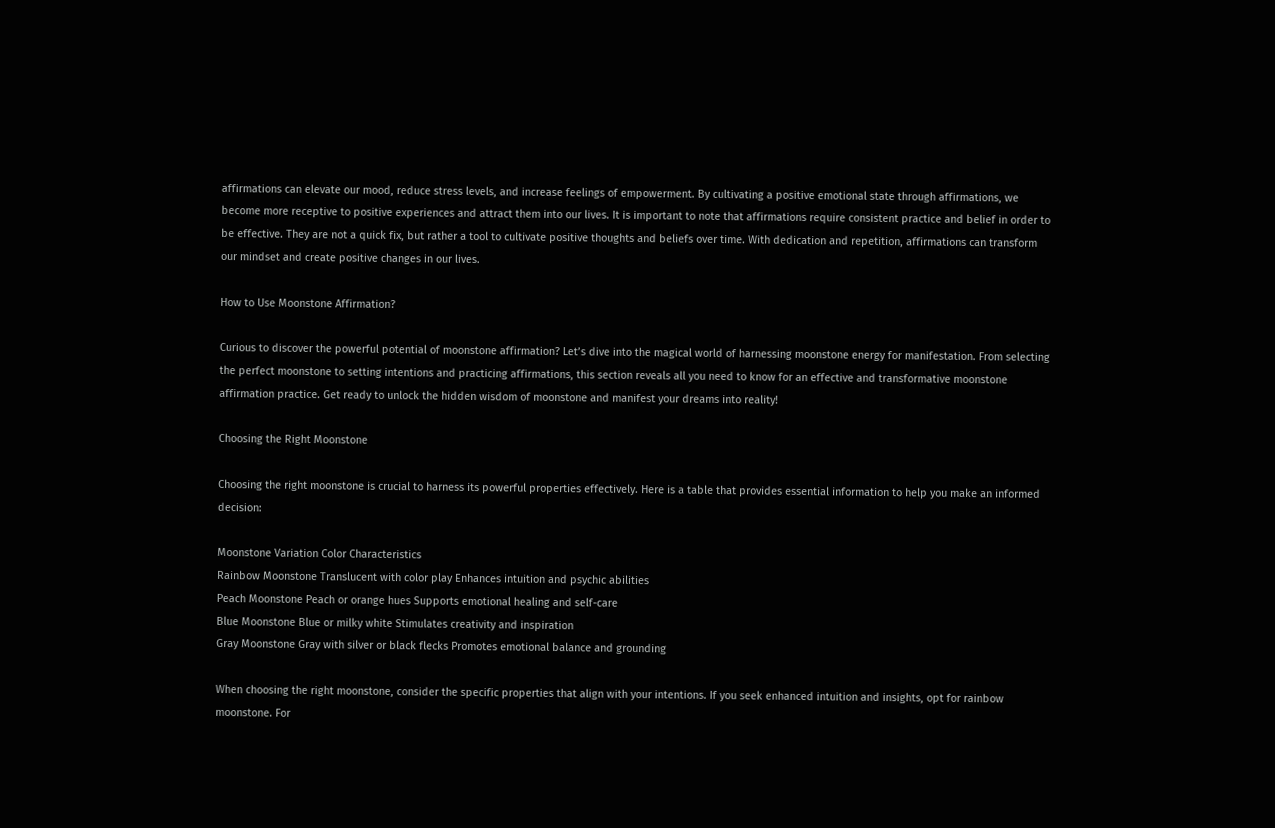affirmations can elevate our mood, reduce stress levels, and increase feelings of empowerment. By cultivating a positive emotional state through affirmations, we become more receptive to positive experiences and attract them into our lives. It is important to note that affirmations require consistent practice and belief in order to be effective. They are not a quick fix, but rather a tool to cultivate positive thoughts and beliefs over time. With dedication and repetition, affirmations can transform our mindset and create positive changes in our lives.

How to Use Moonstone Affirmation?

Curious to discover the powerful potential of moonstone affirmation? Let’s dive into the magical world of harnessing moonstone energy for manifestation. From selecting the perfect moonstone to setting intentions and practicing affirmations, this section reveals all you need to know for an effective and transformative moonstone affirmation practice. Get ready to unlock the hidden wisdom of moonstone and manifest your dreams into reality!

Choosing the Right Moonstone

Choosing the right moonstone is crucial to harness its powerful properties effectively. Here is a table that provides essential information to help you make an informed decision:

Moonstone Variation Color Characteristics
Rainbow Moonstone Translucent with color play Enhances intuition and psychic abilities
Peach Moonstone Peach or orange hues Supports emotional healing and self-care
Blue Moonstone Blue or milky white Stimulates creativity and inspiration
Gray Moonstone Gray with silver or black flecks Promotes emotional balance and grounding

When choosing the right moonstone, consider the specific properties that align with your intentions. If you seek enhanced intuition and insights, opt for rainbow moonstone. For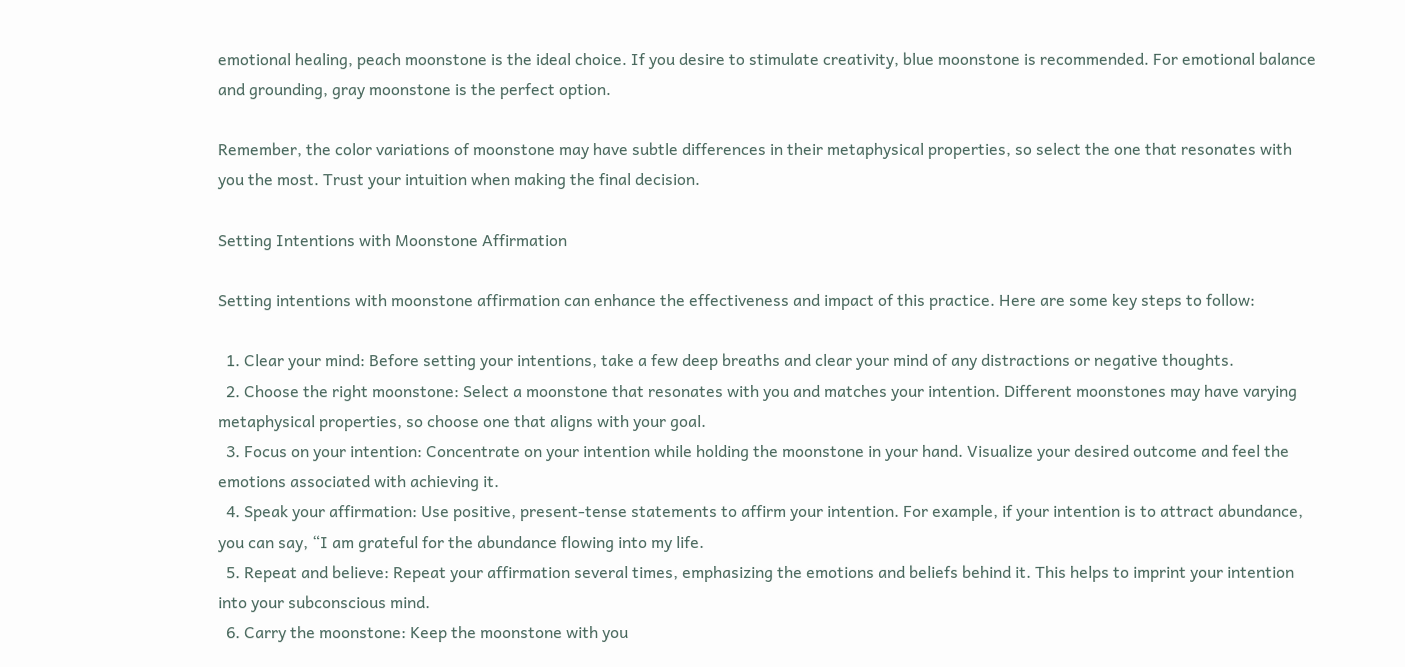emotional healing, peach moonstone is the ideal choice. If you desire to stimulate creativity, blue moonstone is recommended. For emotional balance and grounding, gray moonstone is the perfect option.

Remember, the color variations of moonstone may have subtle differences in their metaphysical properties, so select the one that resonates with you the most. Trust your intuition when making the final decision.

Setting Intentions with Moonstone Affirmation

Setting intentions with moonstone affirmation can enhance the effectiveness and impact of this practice. Here are some key steps to follow:

  1. Clear your mind: Before setting your intentions, take a few deep breaths and clear your mind of any distractions or negative thoughts.
  2. Choose the right moonstone: Select a moonstone that resonates with you and matches your intention. Different moonstones may have varying metaphysical properties, so choose one that aligns with your goal.
  3. Focus on your intention: Concentrate on your intention while holding the moonstone in your hand. Visualize your desired outcome and feel the emotions associated with achieving it.
  4. Speak your affirmation: Use positive, present-tense statements to affirm your intention. For example, if your intention is to attract abundance, you can say, “I am grateful for the abundance flowing into my life.
  5. Repeat and believe: Repeat your affirmation several times, emphasizing the emotions and beliefs behind it. This helps to imprint your intention into your subconscious mind.
  6. Carry the moonstone: Keep the moonstone with you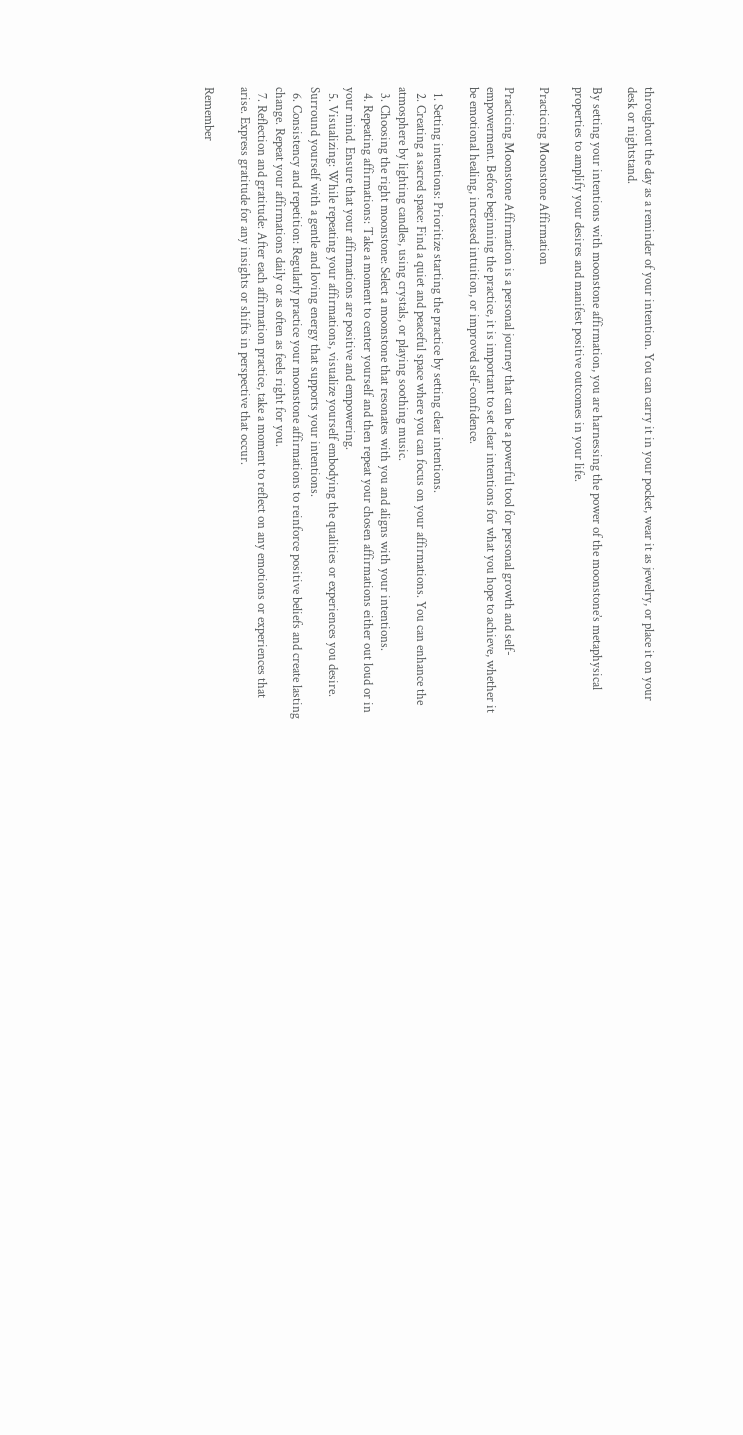throughout the day as a reminder of your intention. You can carry it in your pocket, wear it as jewelry, or place it on your desk or nightstand.

By setting your intentions with moonstone affirmation, you are harnessing the power of the moonstone’s metaphysical properties to amplify your desires and manifest positive outcomes in your life.

Practicing Moonstone Affirmation

Practicing Moonstone Affirmation is a personal journey that can be a powerful tool for personal growth and self-empowerment. Before beginning the practice, it is important to set clear intentions for what you hope to achieve, whether it be emotional healing, increased intuition, or improved self-confidence.

  1. Setting intentions: Prioritize starting the practice by setting clear intentions.
  2. Creating a sacred space: Find a quiet and peaceful space where you can focus on your affirmations. You can enhance the atmosphere by lighting candles, using crystals, or playing soothing music.
  3. Choosing the right moonstone: Select a moonstone that resonates with you and aligns with your intentions.
  4. Repeating affirmations: Take a moment to center yourself and then repeat your chosen affirmations either out loud or in your mind. Ensure that your affirmations are positive and empowering.
  5. Visualizing: While repeating your affirmations, visualize yourself embodying the qualities or experiences you desire. Surround yourself with a gentle and loving energy that supports your intentions.
  6. Consistency and repetition: Regularly practice your moonstone affirmations to reinforce positive beliefs and create lasting change. Repeat your affirmations daily or as often as feels right for you.
  7. Reflection and gratitude: After each affirmation practice, take a moment to reflect on any emotions or experiences that arise. Express gratitude for any insights or shifts in perspective that occur.

Remember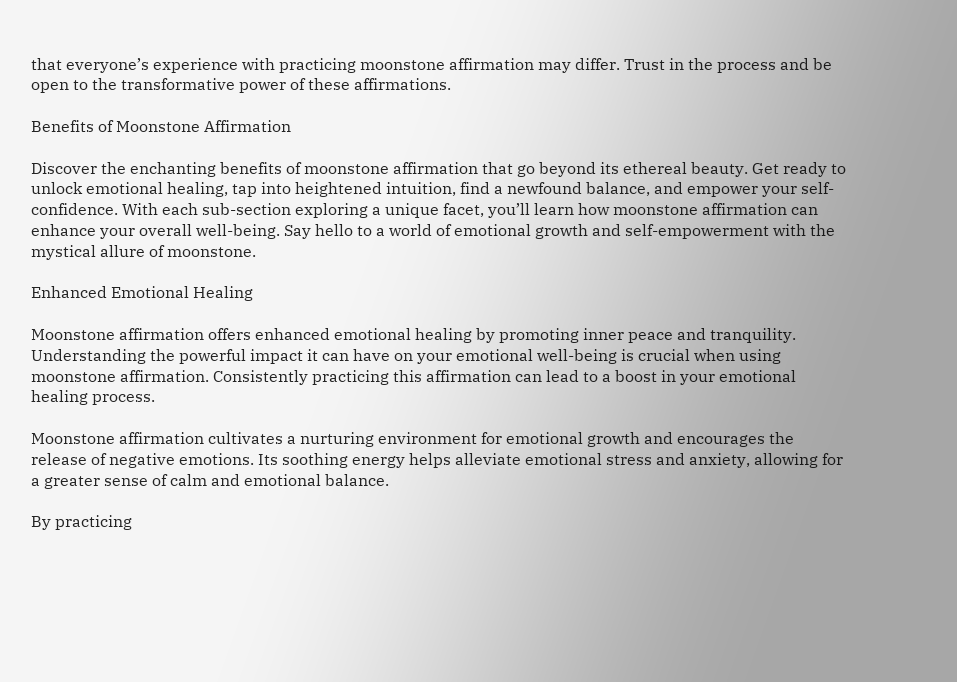that everyone’s experience with practicing moonstone affirmation may differ. Trust in the process and be open to the transformative power of these affirmations.

Benefits of Moonstone Affirmation

Discover the enchanting benefits of moonstone affirmation that go beyond its ethereal beauty. Get ready to unlock emotional healing, tap into heightened intuition, find a newfound balance, and empower your self-confidence. With each sub-section exploring a unique facet, you’ll learn how moonstone affirmation can enhance your overall well-being. Say hello to a world of emotional growth and self-empowerment with the mystical allure of moonstone.

Enhanced Emotional Healing

Moonstone affirmation offers enhanced emotional healing by promoting inner peace and tranquility. Understanding the powerful impact it can have on your emotional well-being is crucial when using moonstone affirmation. Consistently practicing this affirmation can lead to a boost in your emotional healing process.

Moonstone affirmation cultivates a nurturing environment for emotional growth and encourages the release of negative emotions. Its soothing energy helps alleviate emotional stress and anxiety, allowing for a greater sense of calm and emotional balance.

By practicing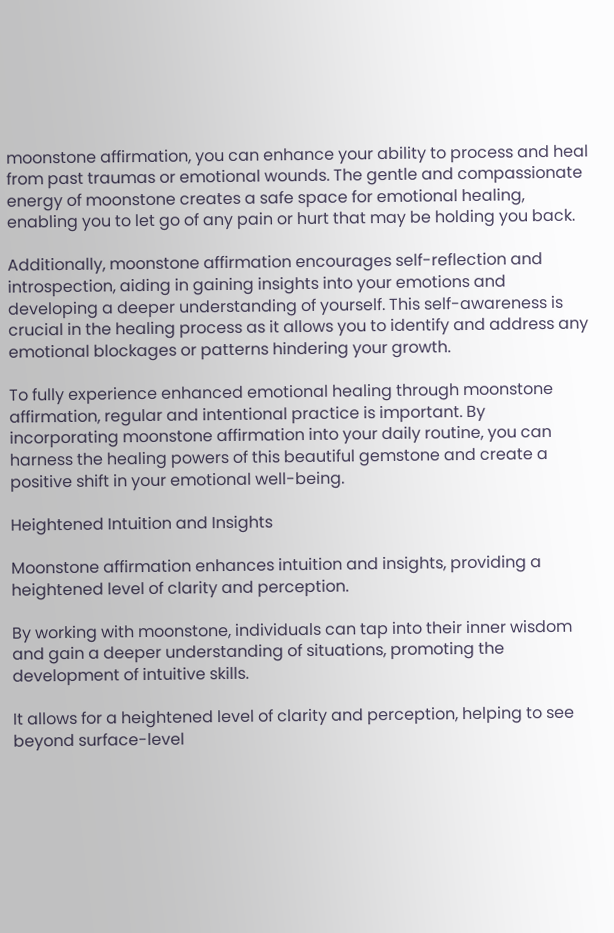moonstone affirmation, you can enhance your ability to process and heal from past traumas or emotional wounds. The gentle and compassionate energy of moonstone creates a safe space for emotional healing, enabling you to let go of any pain or hurt that may be holding you back.

Additionally, moonstone affirmation encourages self-reflection and introspection, aiding in gaining insights into your emotions and developing a deeper understanding of yourself. This self-awareness is crucial in the healing process as it allows you to identify and address any emotional blockages or patterns hindering your growth.

To fully experience enhanced emotional healing through moonstone affirmation, regular and intentional practice is important. By incorporating moonstone affirmation into your daily routine, you can harness the healing powers of this beautiful gemstone and create a positive shift in your emotional well-being.

Heightened Intuition and Insights

Moonstone affirmation enhances intuition and insights, providing a heightened level of clarity and perception.

By working with moonstone, individuals can tap into their inner wisdom and gain a deeper understanding of situations, promoting the development of intuitive skills.

It allows for a heightened level of clarity and perception, helping to see beyond surface-level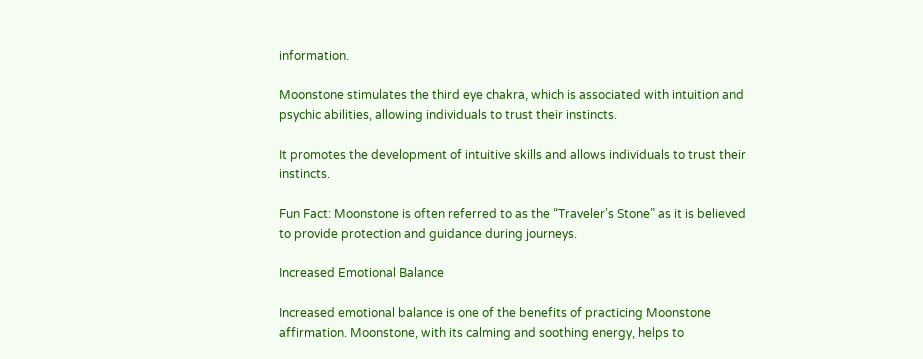information.

Moonstone stimulates the third eye chakra, which is associated with intuition and psychic abilities, allowing individuals to trust their instincts.

It promotes the development of intuitive skills and allows individuals to trust their instincts.

Fun Fact: Moonstone is often referred to as the “Traveler’s Stone” as it is believed to provide protection and guidance during journeys.

Increased Emotional Balance

Increased emotional balance is one of the benefits of practicing Moonstone affirmation. Moonstone, with its calming and soothing energy, helps to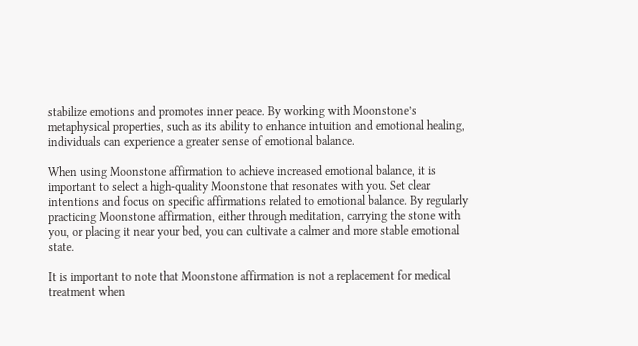stabilize emotions and promotes inner peace. By working with Moonstone’s metaphysical properties, such as its ability to enhance intuition and emotional healing, individuals can experience a greater sense of emotional balance.

When using Moonstone affirmation to achieve increased emotional balance, it is important to select a high-quality Moonstone that resonates with you. Set clear intentions and focus on specific affirmations related to emotional balance. By regularly practicing Moonstone affirmation, either through meditation, carrying the stone with you, or placing it near your bed, you can cultivate a calmer and more stable emotional state.

It is important to note that Moonstone affirmation is not a replacement for medical treatment when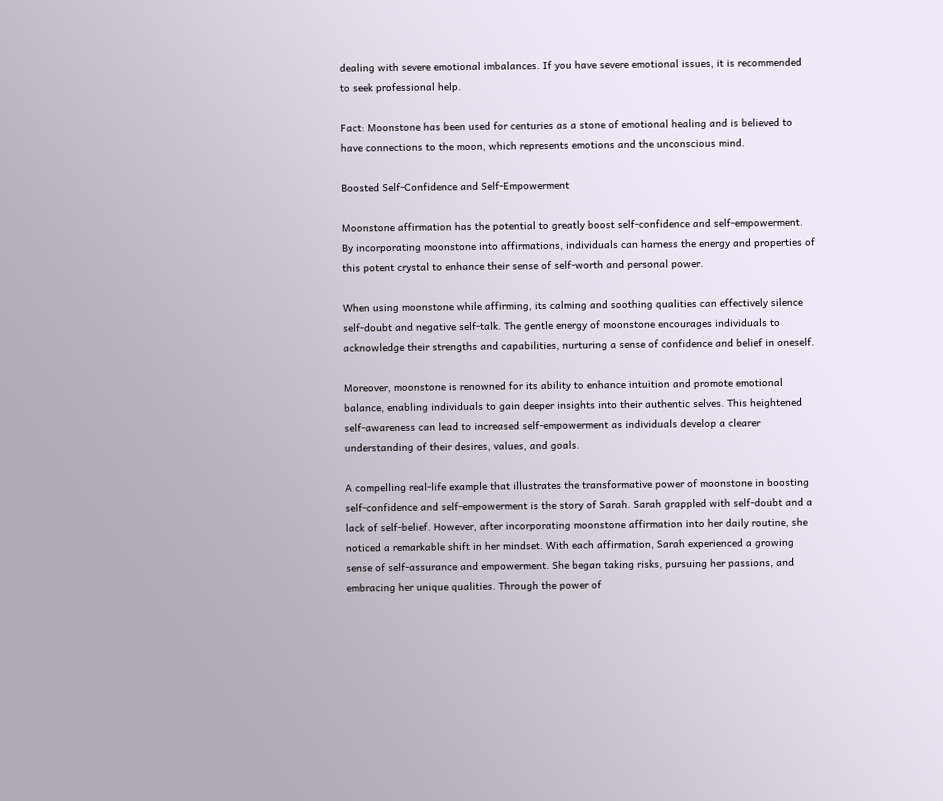dealing with severe emotional imbalances. If you have severe emotional issues, it is recommended to seek professional help.

Fact: Moonstone has been used for centuries as a stone of emotional healing and is believed to have connections to the moon, which represents emotions and the unconscious mind.

Boosted Self-Confidence and Self-Empowerment

Moonstone affirmation has the potential to greatly boost self-confidence and self-empowerment. By incorporating moonstone into affirmations, individuals can harness the energy and properties of this potent crystal to enhance their sense of self-worth and personal power.

When using moonstone while affirming, its calming and soothing qualities can effectively silence self-doubt and negative self-talk. The gentle energy of moonstone encourages individuals to acknowledge their strengths and capabilities, nurturing a sense of confidence and belief in oneself.

Moreover, moonstone is renowned for its ability to enhance intuition and promote emotional balance, enabling individuals to gain deeper insights into their authentic selves. This heightened self-awareness can lead to increased self-empowerment as individuals develop a clearer understanding of their desires, values, and goals.

A compelling real-life example that illustrates the transformative power of moonstone in boosting self-confidence and self-empowerment is the story of Sarah. Sarah grappled with self-doubt and a lack of self-belief. However, after incorporating moonstone affirmation into her daily routine, she noticed a remarkable shift in her mindset. With each affirmation, Sarah experienced a growing sense of self-assurance and empowerment. She began taking risks, pursuing her passions, and embracing her unique qualities. Through the power of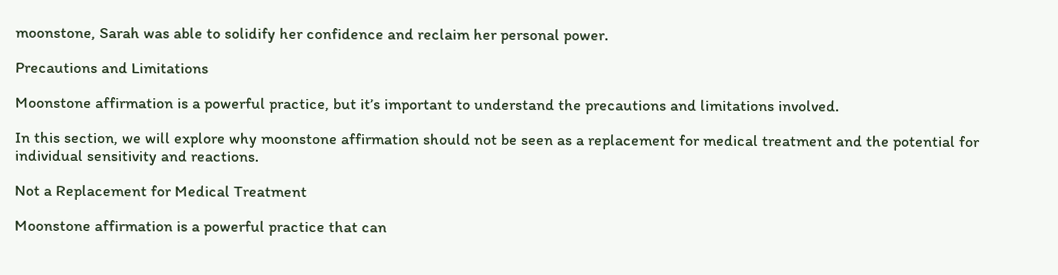moonstone, Sarah was able to solidify her confidence and reclaim her personal power.

Precautions and Limitations

Moonstone affirmation is a powerful practice, but it’s important to understand the precautions and limitations involved.

In this section, we will explore why moonstone affirmation should not be seen as a replacement for medical treatment and the potential for individual sensitivity and reactions.

Not a Replacement for Medical Treatment

Moonstone affirmation is a powerful practice that can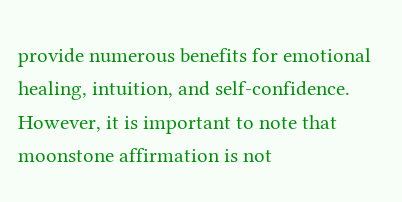provide numerous benefits for emotional healing, intuition, and self-confidence. However, it is important to note that moonstone affirmation is not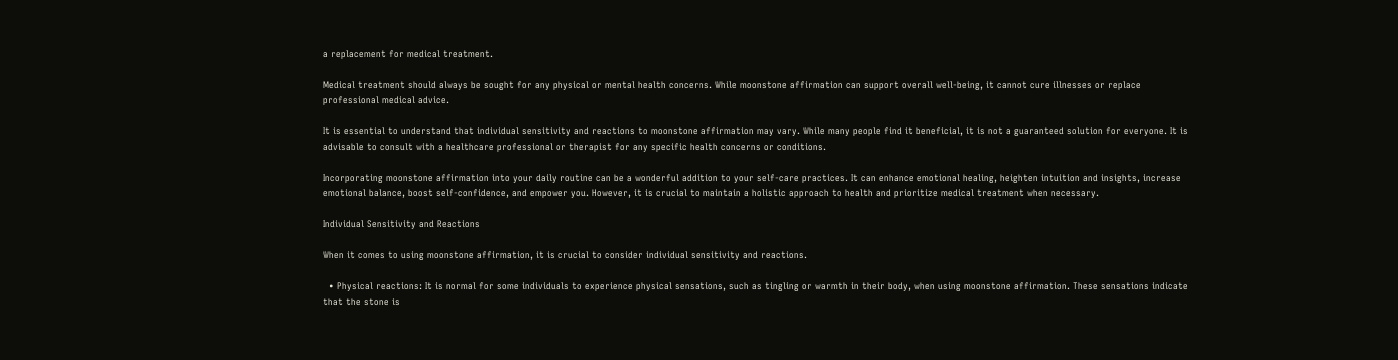a replacement for medical treatment.

Medical treatment should always be sought for any physical or mental health concerns. While moonstone affirmation can support overall well-being, it cannot cure illnesses or replace professional medical advice.

It is essential to understand that individual sensitivity and reactions to moonstone affirmation may vary. While many people find it beneficial, it is not a guaranteed solution for everyone. It is advisable to consult with a healthcare professional or therapist for any specific health concerns or conditions.

Incorporating moonstone affirmation into your daily routine can be a wonderful addition to your self-care practices. It can enhance emotional healing, heighten intuition and insights, increase emotional balance, boost self-confidence, and empower you. However, it is crucial to maintain a holistic approach to health and prioritize medical treatment when necessary.

Individual Sensitivity and Reactions

When it comes to using moonstone affirmation, it is crucial to consider individual sensitivity and reactions.

  • Physical reactions: It is normal for some individuals to experience physical sensations, such as tingling or warmth in their body, when using moonstone affirmation. These sensations indicate that the stone is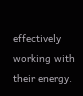effectively working with their energy.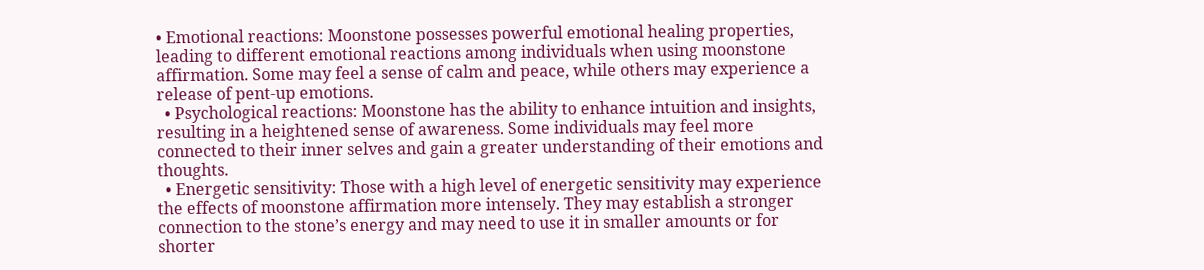• Emotional reactions: Moonstone possesses powerful emotional healing properties, leading to different emotional reactions among individuals when using moonstone affirmation. Some may feel a sense of calm and peace, while others may experience a release of pent-up emotions.
  • Psychological reactions: Moonstone has the ability to enhance intuition and insights, resulting in a heightened sense of awareness. Some individuals may feel more connected to their inner selves and gain a greater understanding of their emotions and thoughts.
  • Energetic sensitivity: Those with a high level of energetic sensitivity may experience the effects of moonstone affirmation more intensely. They may establish a stronger connection to the stone’s energy and may need to use it in smaller amounts or for shorter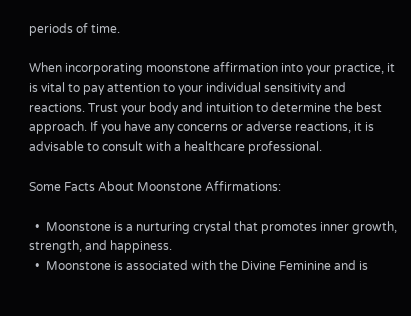periods of time.

When incorporating moonstone affirmation into your practice, it is vital to pay attention to your individual sensitivity and reactions. Trust your body and intuition to determine the best approach. If you have any concerns or adverse reactions, it is advisable to consult with a healthcare professional.

Some Facts About Moonstone Affirmations:

  •  Moonstone is a nurturing crystal that promotes inner growth, strength, and happiness.
  •  Moonstone is associated with the Divine Feminine and is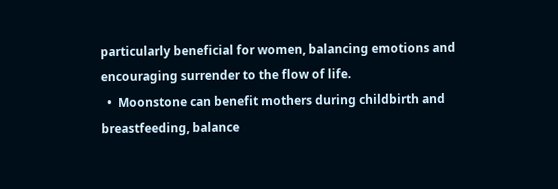particularly beneficial for women, balancing emotions and encouraging surrender to the flow of life.
  •  Moonstone can benefit mothers during childbirth and breastfeeding, balance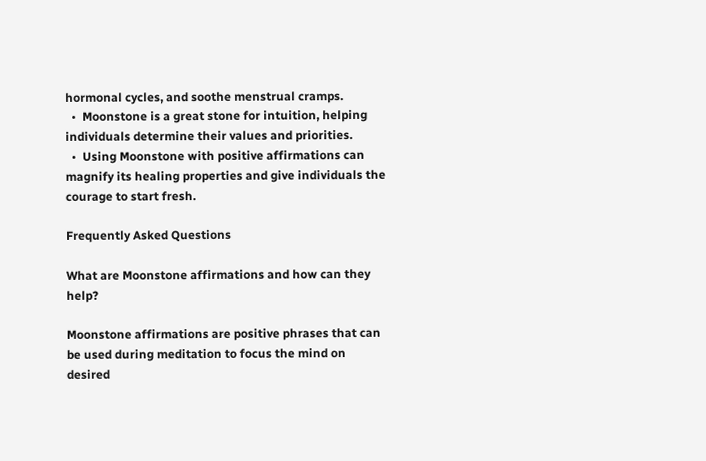hormonal cycles, and soothe menstrual cramps.
  •  Moonstone is a great stone for intuition, helping individuals determine their values and priorities.
  •  Using Moonstone with positive affirmations can magnify its healing properties and give individuals the courage to start fresh.

Frequently Asked Questions

What are Moonstone affirmations and how can they help?

Moonstone affirmations are positive phrases that can be used during meditation to focus the mind on desired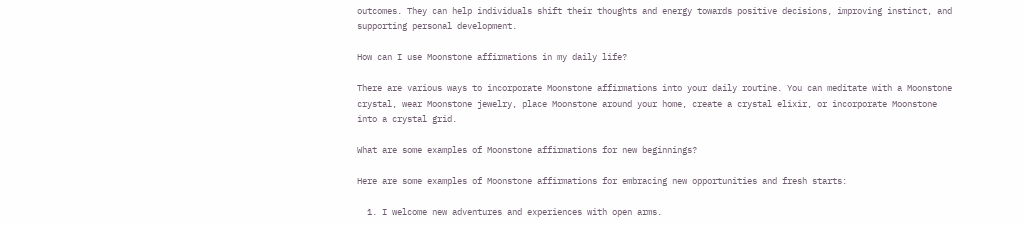outcomes. They can help individuals shift their thoughts and energy towards positive decisions, improving instinct, and supporting personal development.

How can I use Moonstone affirmations in my daily life?

There are various ways to incorporate Moonstone affirmations into your daily routine. You can meditate with a Moonstone crystal, wear Moonstone jewelry, place Moonstone around your home, create a crystal elixir, or incorporate Moonstone into a crystal grid.

What are some examples of Moonstone affirmations for new beginnings?

Here are some examples of Moonstone affirmations for embracing new opportunities and fresh starts:

  1. I welcome new adventures and experiences with open arms.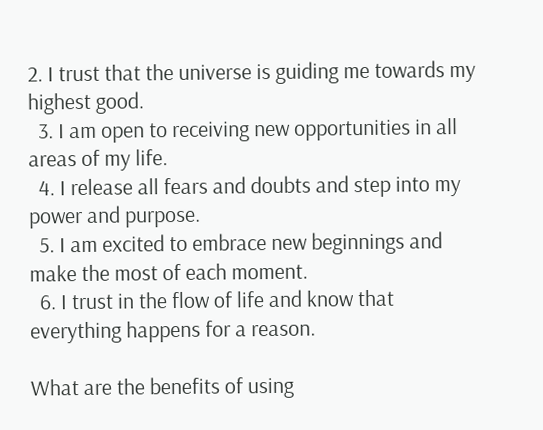2. I trust that the universe is guiding me towards my highest good.
  3. I am open to receiving new opportunities in all areas of my life.
  4. I release all fears and doubts and step into my power and purpose.
  5. I am excited to embrace new beginnings and make the most of each moment.
  6. I trust in the flow of life and know that everything happens for a reason.

What are the benefits of using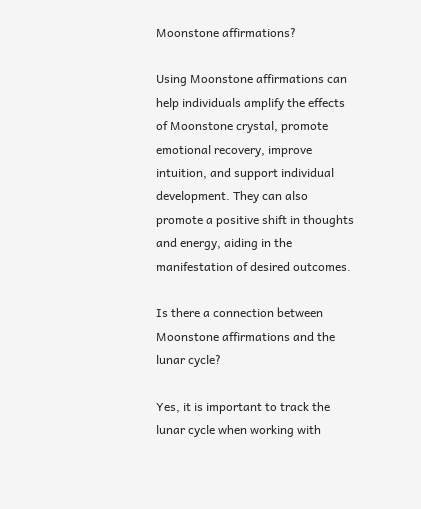Moonstone affirmations?

Using Moonstone affirmations can help individuals amplify the effects of Moonstone crystal, promote emotional recovery, improve intuition, and support individual development. They can also promote a positive shift in thoughts and energy, aiding in the manifestation of desired outcomes.

Is there a connection between Moonstone affirmations and the lunar cycle?

Yes, it is important to track the lunar cycle when working with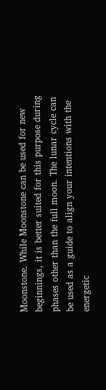Moonstone. While Moonstone can be used for new beginnings, it is better suited for this purpose during phases other than the full moon. The lunar cycle can be used as a guide to align your intentions with the energetic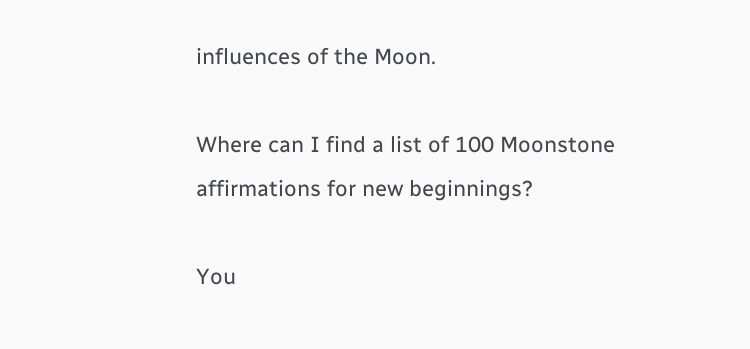influences of the Moon.

Where can I find a list of 100 Moonstone affirmations for new beginnings?

You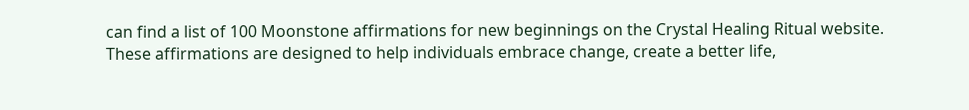can find a list of 100 Moonstone affirmations for new beginnings on the Crystal Healing Ritual website. These affirmations are designed to help individuals embrace change, create a better life,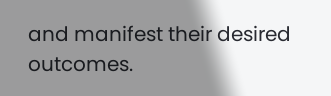and manifest their desired outcomes.